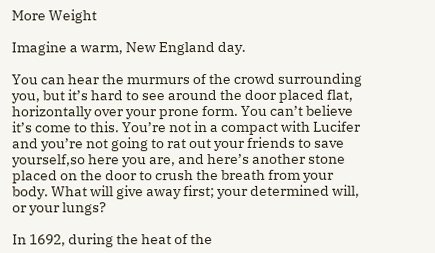More Weight

Imagine a warm, New England day.

You can hear the murmurs of the crowd surrounding you, but it’s hard to see around the door placed flat, horizontally over your prone form. You can’t believe it’s come to this. You’re not in a compact with Lucifer and you’re not going to rat out your friends to save yourself,so here you are, and here’s another stone placed on the door to crush the breath from your body. What will give away first; your determined will, or your lungs?

In 1692, during the heat of the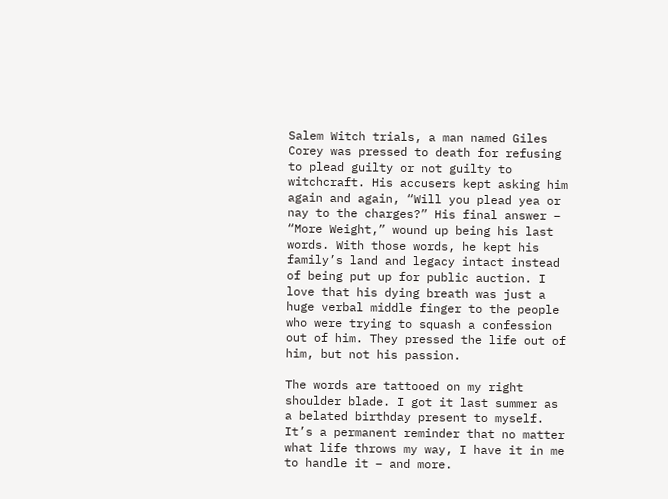Salem Witch trials, a man named Giles Corey was pressed to death for refusing to plead guilty or not guilty to witchcraft. His accusers kept asking him again and again, “Will you plead yea or nay to the charges?” His final answer – “More Weight,” wound up being his last words. With those words, he kept his family’s land and legacy intact instead of being put up for public auction. I love that his dying breath was just a huge verbal middle finger to the people who were trying to squash a confession out of him. They pressed the life out of him, but not his passion.

The words are tattooed on my right shoulder blade. I got it last summer as a belated birthday present to myself. It’s a permanent reminder that no matter what life throws my way, I have it in me to handle it – and more.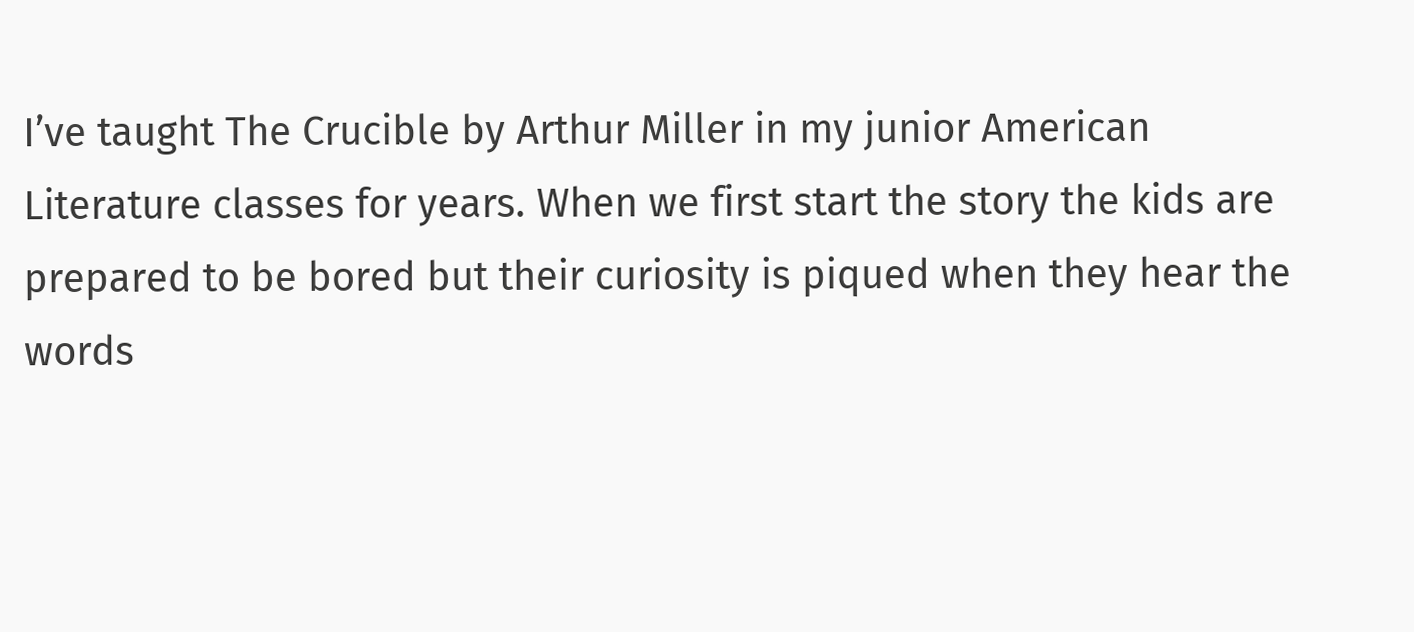I’ve taught The Crucible by Arthur Miller in my junior American Literature classes for years. When we first start the story the kids are prepared to be bored but their curiosity is piqued when they hear the words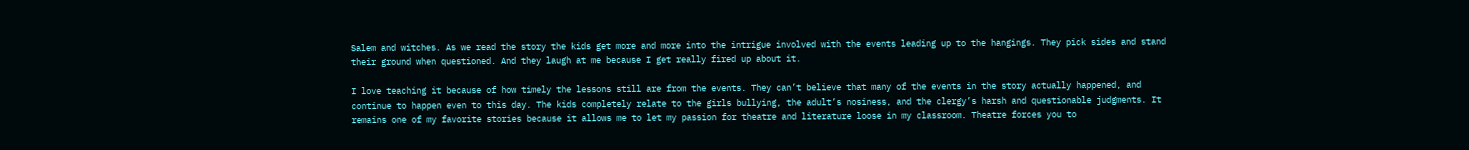Salem and witches. As we read the story the kids get more and more into the intrigue involved with the events leading up to the hangings. They pick sides and stand their ground when questioned. And they laugh at me because I get really fired up about it.

I love teaching it because of how timely the lessons still are from the events. They can’t believe that many of the events in the story actually happened, and continue to happen even to this day. The kids completely relate to the girls bullying, the adult’s nosiness, and the clergy’s harsh and questionable judgments. It remains one of my favorite stories because it allows me to let my passion for theatre and literature loose in my classroom. Theatre forces you to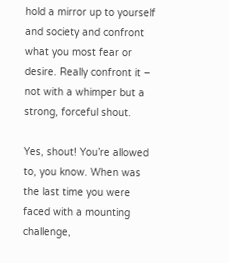hold a mirror up to yourself and society and confront what you most fear or desire. Really confront it – not with a whimper but a strong, forceful shout.

Yes, shout! You’re allowed to, you know. When was the last time you were faced with a mounting challenge,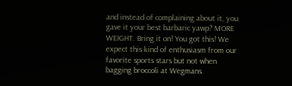and instead of complaining about it, you gave it your best barbaric yawp? MORE WEIGHT. Bring it on! You got this! We expect this kind of enthusiasm from our favorite sports stars but not when bagging broccoli at Wegmans.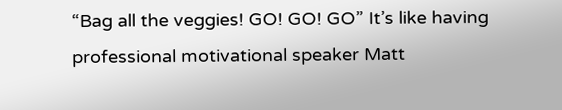“Bag all the veggies! GO! GO! GO” It’s like having professional motivational speaker Matt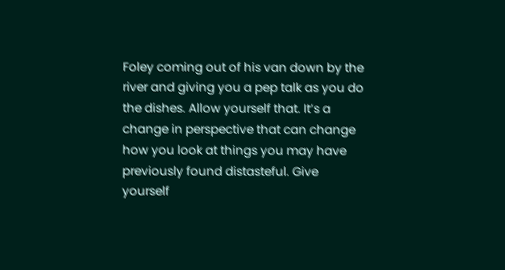Foley coming out of his van down by the river and giving you a pep talk as you do the dishes. Allow yourself that. It’s a change in perspective that can change how you look at things you may have previously found distasteful. Give yourself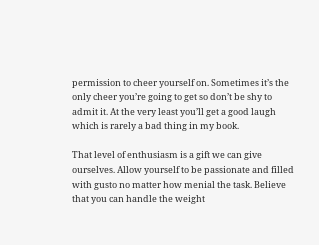permission to cheer yourself on. Sometimes it’s the only cheer you’re going to get so don’t be shy to admit it. At the very least you’ll get a good laugh which is rarely a bad thing in my book.

That level of enthusiasm is a gift we can give ourselves. Allow yourself to be passionate and filled with gusto no matter how menial the task. Believe that you can handle the weight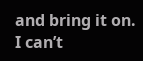and bring it on. I can’t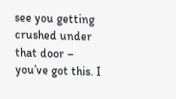see you getting crushed under that door – you’ve got this. I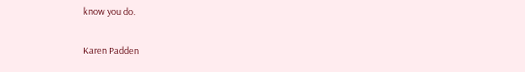know you do.

Karen Padden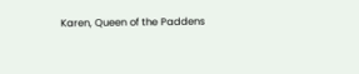Karen, Queen of the Paddens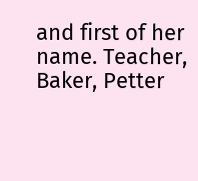and first of her name. Teacher, Baker, Petter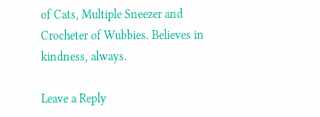of Cats, Multiple Sneezer and Crocheter of Wubbies. Believes in kindness, always.

Leave a Reply